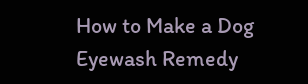How to Make a Dog Eyewash Remedy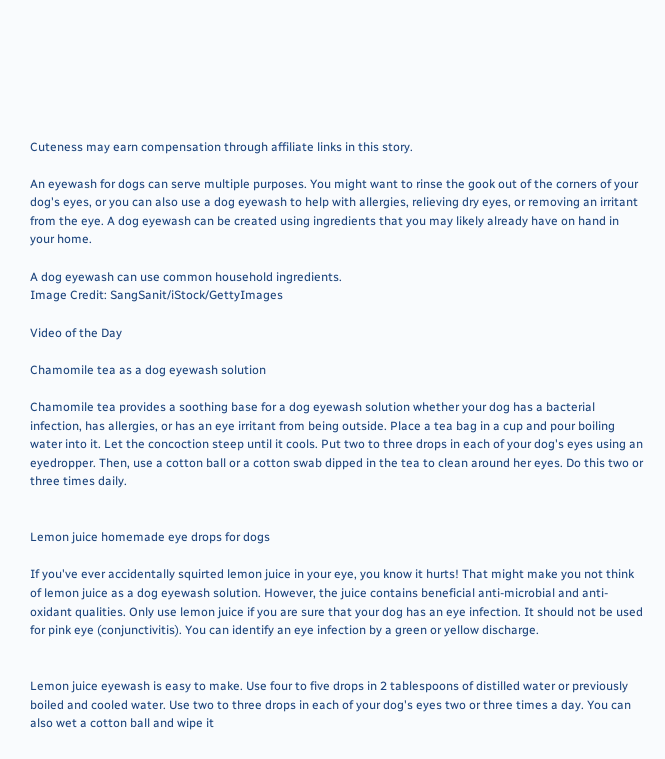Cuteness may earn compensation through affiliate links in this story.

An eyewash for dogs can serve multiple purposes. You might want to rinse the gook out of the corners of your dog's eyes, or you can also use a dog eyewash to help with allergies, relieving dry eyes, or removing an irritant from the eye. A dog eyewash can be created using ingredients that you may likely already have on hand in your home.

A dog eyewash can use common household ingredients.
Image Credit: SangSanit/iStock/GettyImages

Video of the Day

Chamomile tea as a dog eyewash solution

Chamomile tea provides a soothing base for a dog eyewash solution whether your dog has a bacterial infection, has allergies, or has an eye irritant from being outside. Place a tea bag in a cup and pour boiling water into it. Let the concoction steep until it cools. Put two to three drops in each of your dog's eyes using an eyedropper. Then, use a cotton ball or a cotton swab dipped in the tea to clean around her eyes. Do this two or three times daily.


Lemon juice homemade eye drops for dogs

If you've ever accidentally squirted lemon juice in your eye, you know it hurts! That might make you not think of lemon juice as a dog eyewash solution. However, the juice contains beneficial anti-microbial and anti-oxidant qualities. Only use lemon juice if you are sure that your dog has an eye infection. It should not be used for pink eye (conjunctivitis). You can identify an eye infection by a green or yellow discharge.


Lemon juice eyewash is easy to make. Use four to five drops in 2 tablespoons of distilled water or previously boiled and cooled water. Use two to three drops in each of your dog's eyes two or three times a day. You can also wet a cotton ball and wipe it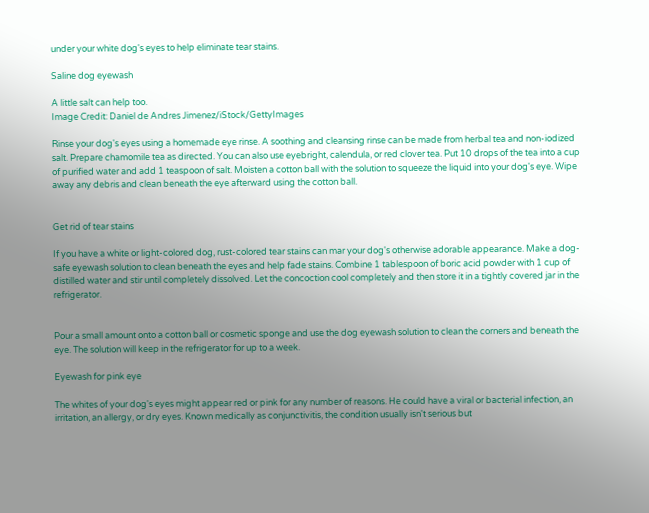under your white dog's eyes to help eliminate tear stains.

Saline dog eyewash

A little salt can help too.
Image Credit: Daniel de Andres Jimenez/iStock/GettyImages

Rinse your dog's eyes using a homemade eye rinse. A soothing and cleansing rinse can be made from herbal tea and non-iodized salt. Prepare chamomile tea as directed. You can also use eyebright, calendula, or red clover tea. Put 10 drops of the tea into a cup of purified water and add 1 teaspoon of salt. Moisten a cotton ball with the solution to squeeze the liquid into your dog's eye. Wipe away any debris and clean beneath the eye afterward using the cotton ball.


Get rid of tear stains

If you have a white or light-colored dog, rust-colored tear stains can mar your dog's otherwise adorable appearance. Make a dog-safe eyewash solution to clean beneath the eyes and help fade stains. Combine 1 tablespoon of boric acid powder with 1 cup of distilled water and stir until completely dissolved. Let the concoction cool completely and then store it in a tightly covered jar in the refrigerator.


Pour a small amount onto a cotton ball or cosmetic sponge and use the dog eyewash solution to clean the corners and beneath the eye. The solution will keep in the refrigerator for up to a week.

Eyewash for pink eye

The whites of your dog's eyes might appear red or pink for any number of reasons. He could have a viral or bacterial infection, an irritation, an allergy, or dry eyes. Known medically as conjunctivitis, the condition usually isn't serious but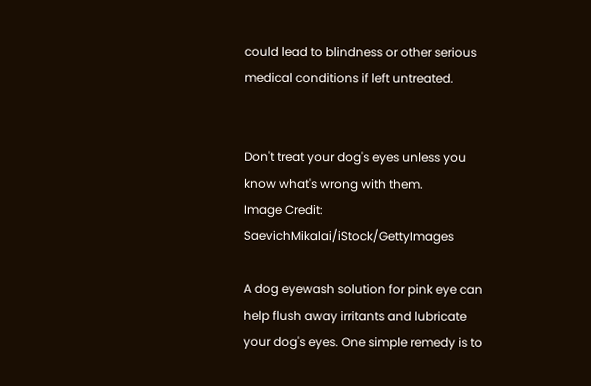could lead to blindness or other serious medical conditions if left untreated.


Don't treat your dog's eyes unless you know what's wrong with them.
Image Credit: SaevichMikalai/iStock/GettyImages

A dog eyewash solution for pink eye can help flush away irritants and lubricate your dog's eyes. One simple remedy is to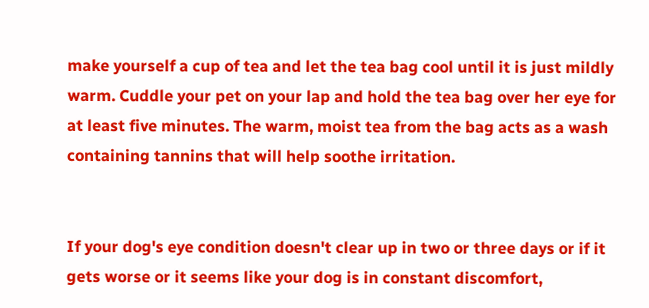make yourself a cup of tea and let the tea bag cool until it is just mildly warm. Cuddle your pet on your lap and hold the tea bag over her eye for at least five minutes. The warm, moist tea from the bag acts as a wash containing tannins that will help soothe irritation.


If your dog's eye condition doesn't clear up in two or three days or if it gets worse or it seems like your dog is in constant discomfort,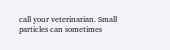call your veterinarian. Small particles can sometimes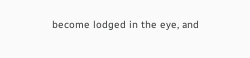become lodged in the eye, and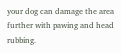your dog can damage the area further with pawing and head rubbing.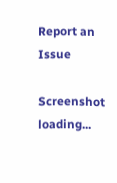Report an Issue

Screenshot loading...